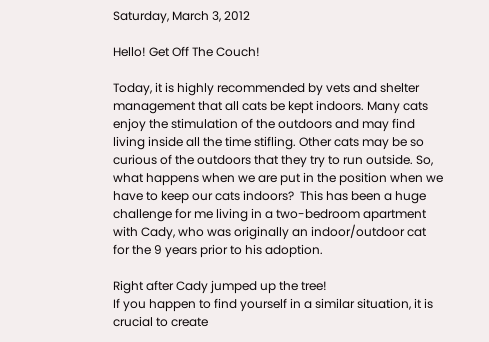Saturday, March 3, 2012

Hello! Get Off The Couch!

Today, it is highly recommended by vets and shelter management that all cats be kept indoors. Many cats enjoy the stimulation of the outdoors and may find living inside all the time stifling. Other cats may be so curious of the outdoors that they try to run outside. So, what happens when we are put in the position when we have to keep our cats indoors?  This has been a huge challenge for me living in a two-bedroom apartment with Cady, who was originally an indoor/outdoor cat for the 9 years prior to his adoption.

Right after Cady jumped up the tree!
If you happen to find yourself in a similar situation, it is crucial to create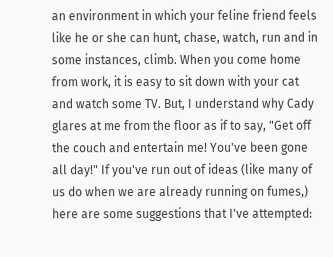an environment in which your feline friend feels like he or she can hunt, chase, watch, run and in some instances, climb. When you come home from work, it is easy to sit down with your cat and watch some TV. But, I understand why Cady glares at me from the floor as if to say, "Get off the couch and entertain me! You've been gone all day!" If you've run out of ideas (like many of us do when we are already running on fumes,) here are some suggestions that I've attempted: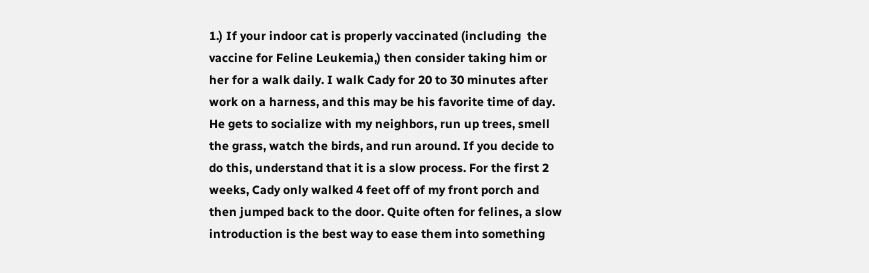1.) If your indoor cat is properly vaccinated (including  the vaccine for Feline Leukemia,) then consider taking him or her for a walk daily. I walk Cady for 20 to 30 minutes after work on a harness, and this may be his favorite time of day. He gets to socialize with my neighbors, run up trees, smell the grass, watch the birds, and run around. If you decide to do this, understand that it is a slow process. For the first 2 weeks, Cady only walked 4 feet off of my front porch and then jumped back to the door. Quite often for felines, a slow introduction is the best way to ease them into something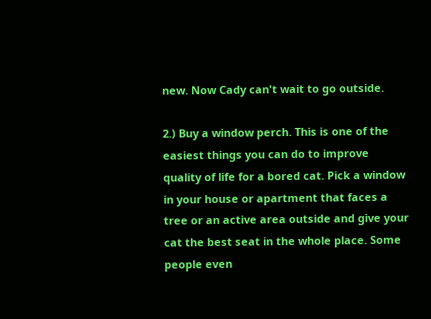new. Now Cady can't wait to go outside.

2.) Buy a window perch. This is one of the easiest things you can do to improve quality of life for a bored cat. Pick a window in your house or apartment that faces a tree or an active area outside and give your cat the best seat in the whole place. Some people even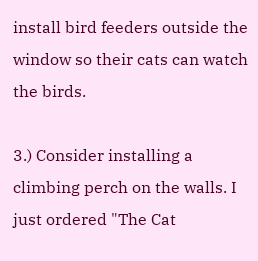install bird feeders outside the window so their cats can watch the birds.

3.) Consider installing a climbing perch on the walls. I just ordered "The Cat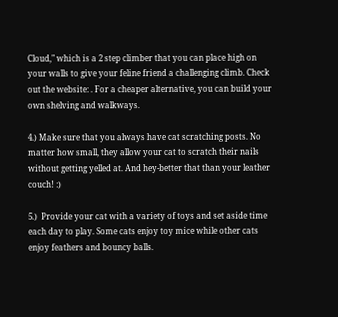Cloud," which is a 2 step climber that you can place high on your walls to give your feline friend a challenging climb. Check out the website: . For a cheaper alternative, you can build your own shelving and walkways.

4.) Make sure that you always have cat scratching posts. No matter how small, they allow your cat to scratch their nails without getting yelled at. And hey-better that than your leather couch! :)

5.)  Provide your cat with a variety of toys and set aside time each day to play. Some cats enjoy toy mice while other cats enjoy feathers and bouncy balls.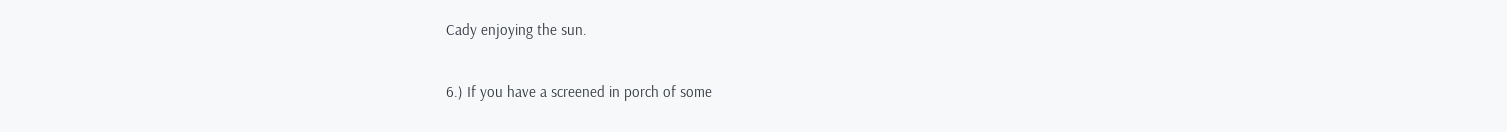Cady enjoying the sun.

6.) If you have a screened in porch of some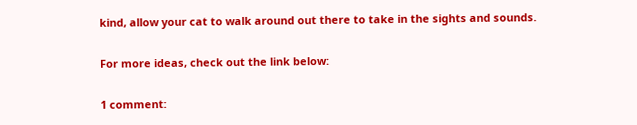kind, allow your cat to walk around out there to take in the sights and sounds.

For more ideas, check out the link below:

1 comment: